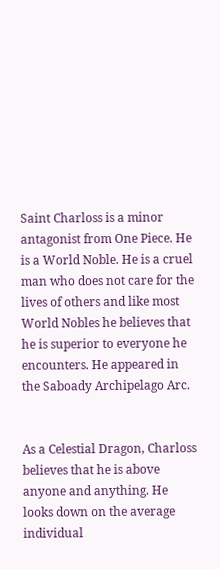Saint Charloss is a minor antagonist from One Piece. He is a World Noble. He is a cruel man who does not care for the lives of others and like most World Nobles he believes that he is superior to everyone he encounters. He appeared in the Saboady Archipelago Arc.


As a Celestial Dragon, Charloss believes that he is above anyone and anything. He looks down on the average individual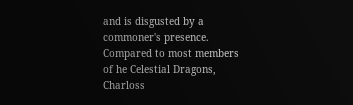and is disgusted by a commoner's presence. Compared to most members of he Celestial Dragons, Charloss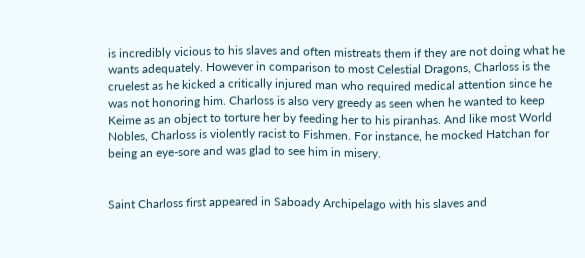is incredibly vicious to his slaves and often mistreats them if they are not doing what he wants adequately. However in comparison to most Celestial Dragons, Charloss is the cruelest as he kicked a critically injured man who required medical attention since he was not honoring him. Charloss is also very greedy as seen when he wanted to keep Keime as an object to torture her by feeding her to his piranhas. And like most World Nobles, Charloss is violently racist to Fishmen. For instance, he mocked Hatchan for being an eye-sore and was glad to see him in misery.


Saint Charloss first appeared in Saboady Archipelago with his slaves and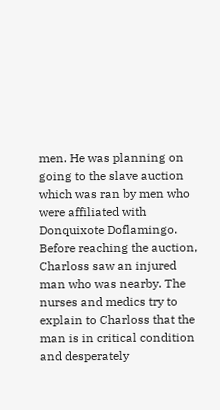men. He was planning on going to the slave auction which was ran by men who were affiliated with Donquixote Doflamingo. Before reaching the auction, Charloss saw an injured man who was nearby. The nurses and medics try to explain to Charloss that the man is in critical condition and desperately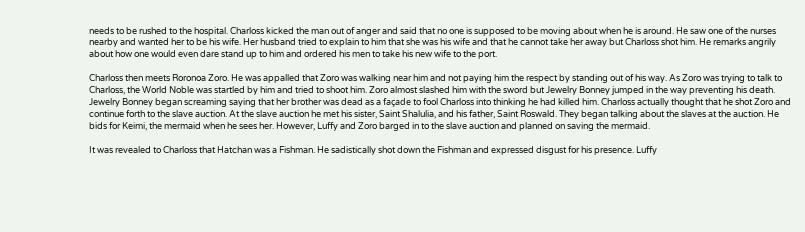needs to be rushed to the hospital. Charloss kicked the man out of anger and said that no one is supposed to be moving about when he is around. He saw one of the nurses nearby and wanted her to be his wife. Her husband tried to explain to him that she was his wife and that he cannot take her away but Charloss shot him. He remarks angrily about how one would even dare stand up to him and ordered his men to take his new wife to the port.

Charloss then meets Roronoa Zoro. He was appalled that Zoro was walking near him and not paying him the respect by standing out of his way. As Zoro was trying to talk to Charloss, the World Noble was startled by him and tried to shoot him. Zoro almost slashed him with the sword but Jewelry Bonney jumped in the way preventing his death. Jewelry Bonney began screaming saying that her brother was dead as a façade to fool Charloss into thinking he had killed him. Charloss actually thought that he shot Zoro and continue forth to the slave auction. At the slave auction he met his sister, Saint Shalulia, and his father, Saint Roswald. They began talking about the slaves at the auction. He bids for Keimi, the mermaid when he sees her. However, Luffy and Zoro barged in to the slave auction and planned on saving the mermaid.

It was revealed to Charloss that Hatchan was a Fishman. He sadistically shot down the Fishman and expressed disgust for his presence. Luffy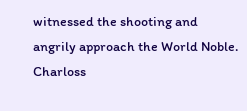witnessed the shooting and angrily approach the World Noble. Charloss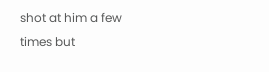shot at him a few times but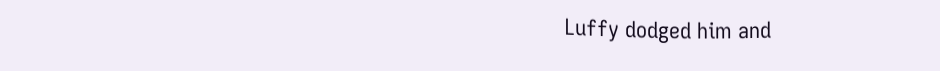Luffy dodged him and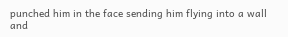punched him in the face sending him flying into a wall and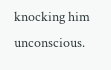knocking him unconscious.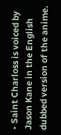• Saint Charloss is voiced by Jason Kane in the English dubbed version of the anime.